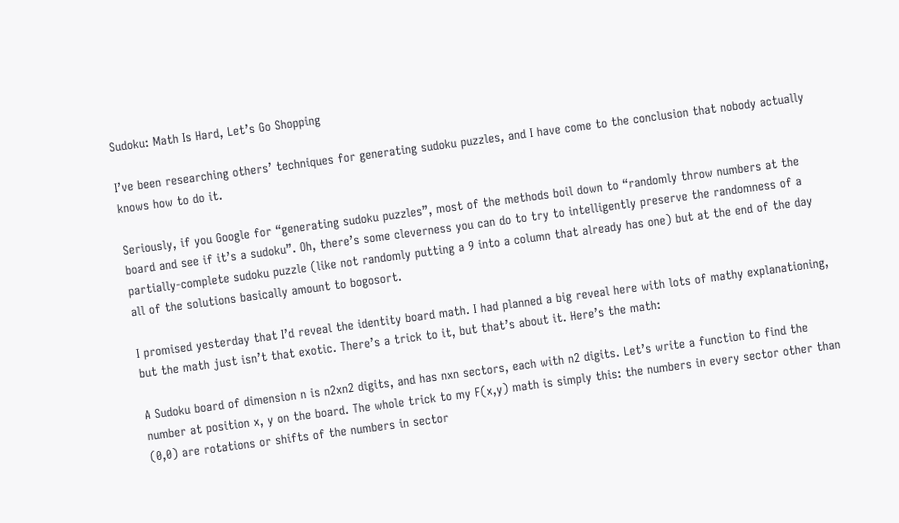Sudoku: Math Is Hard, Let’s Go Shopping

I’ve been researching others’ techniques for generating sudoku puzzles, and I have come to the conclusion that nobody actually knows how to do it.

Seriously, if you Google for “generating sudoku puzzles”, most of the methods boil down to “randomly throw numbers at the board and see if it’s a sudoku”. Oh, there’s some cleverness you can do to try to intelligently preserve the randomness of a partially-complete sudoku puzzle (like not randomly putting a 9 into a column that already has one) but at the end of the day all of the solutions basically amount to bogosort.

I promised yesterday that I’d reveal the identity board math. I had planned a big reveal here with lots of mathy explanationing, but the math just isn’t that exotic. There’s a trick to it, but that’s about it. Here’s the math:

A Sudoku board of dimension n is n2xn2 digits, and has nxn sectors, each with n2 digits. Let’s write a function to find the number at position x, y on the board. The whole trick to my F(x,y) math is simply this: the numbers in every sector other than (0,0) are rotations or shifts of the numbers in sector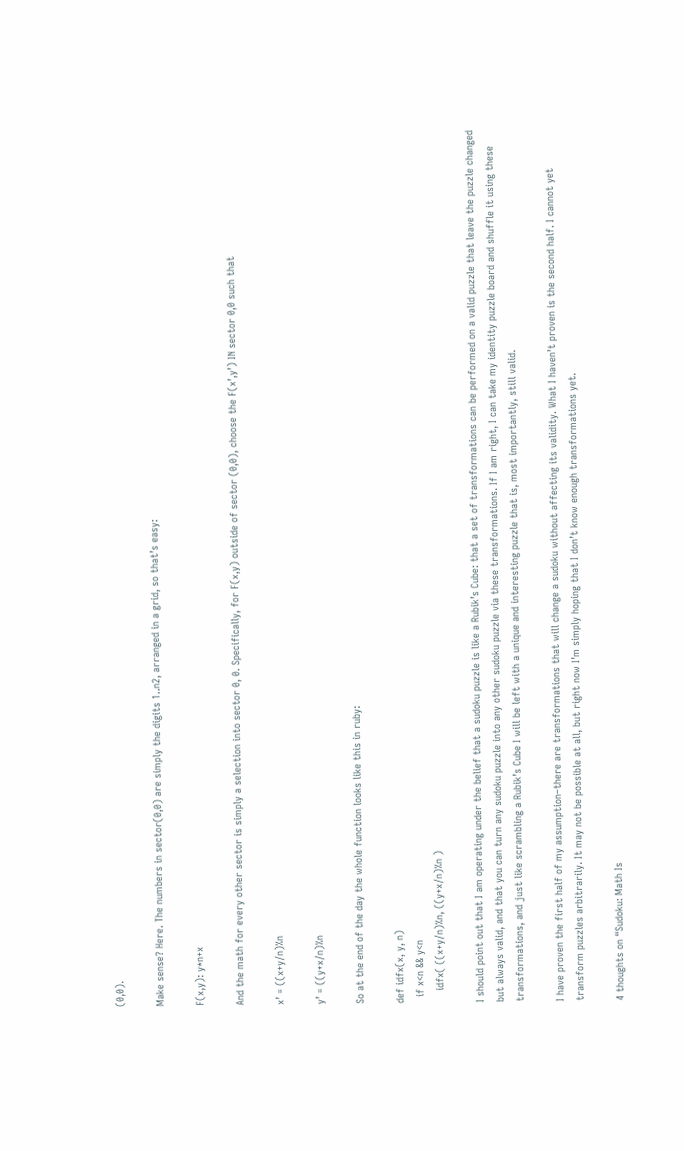(0,0).

Make sense? Here. The numbers in sector(0,0) are simply the digits 1..n2, arranged in a grid, so that’s easy:

F(x,y): y*n+x

And the math for every other sector is simply a selection into sector 0, 0. Specifically, for F(x,y) outside of sector (0,0), choose the F(x’,y’) IN sector 0,0 such that

x’ = ((x+y/n)%n

y’ = ((y+x/n)%n

So at the end of the day the whole function looks like this in ruby:

def idfx(x, y, n)
  if x<n && y<n
    idfx( ((x+y/n)%n, ((y+x/n)%n )

I should point out that I am operating under the belief that a sudoku puzzle is like a Rubik’s Cube: that a set of transformations can be performed on a valid puzzle that leave the puzzle changed but always valid, and that you can turn any sudoku puzzle into any other sudoku puzzle via these transformations. If I am right, I can take my identity puzzle board and shuffle it using these transformations, and just like scrambling a Rubik’s Cube I will be left with a unique and interesting puzzle that is, most importantly, still valid.

I have proven the first half of my assumption–there are transformations that will change a sudoku without affecting its validity. What I haven’t proven is the second half. I cannot yet transform puzzles arbitrarily. It may not be possible at all, but right now I’m simply hoping that I don’t know enough transformations yet.

4 thoughts on “Sudoku: Math Is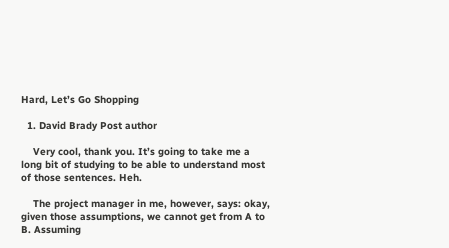Hard, Let’s Go Shopping

  1. David Brady Post author

    Very cool, thank you. It’s going to take me a long bit of studying to be able to understand most of those sentences. Heh.

    The project manager in me, however, says: okay, given those assumptions, we cannot get from A to B. Assuming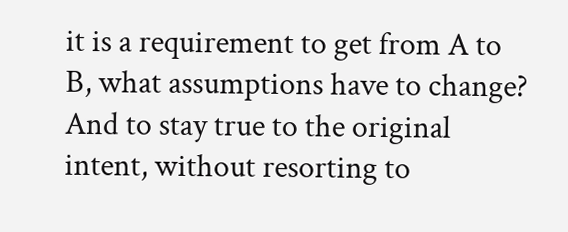it is a requirement to get from A to B, what assumptions have to change? And to stay true to the original intent, without resorting to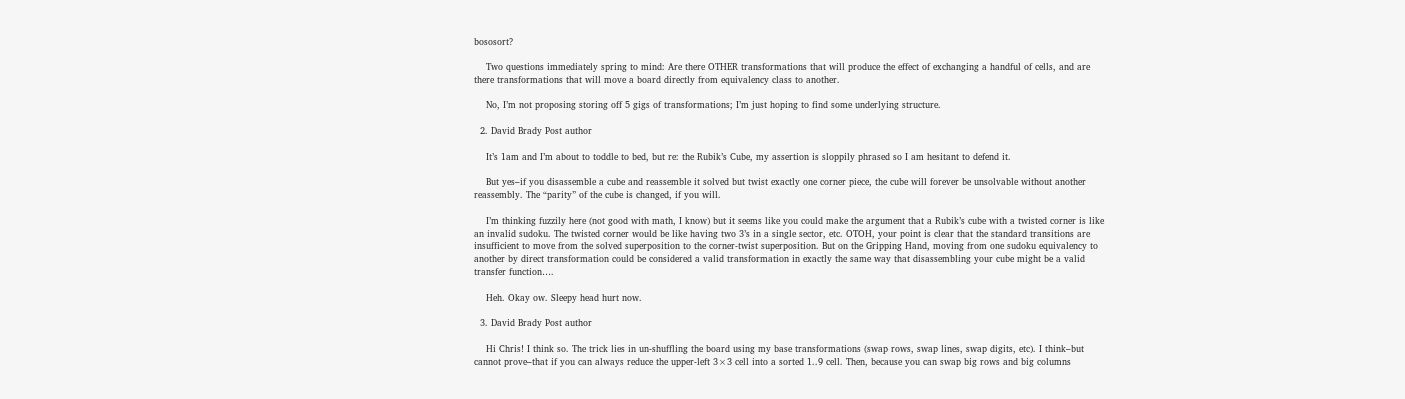bososort?

    Two questions immediately spring to mind: Are there OTHER transformations that will produce the effect of exchanging a handful of cells, and are there transformations that will move a board directly from equivalency class to another.

    No, I’m not proposing storing off 5 gigs of transformations; I’m just hoping to find some underlying structure.

  2. David Brady Post author

    It’s 1am and I’m about to toddle to bed, but re: the Rubik’s Cube, my assertion is sloppily phrased so I am hesitant to defend it.

    But yes–if you disassemble a cube and reassemble it solved but twist exactly one corner piece, the cube will forever be unsolvable without another reassembly. The “parity” of the cube is changed, if you will.

    I’m thinking fuzzily here (not good with math, I know) but it seems like you could make the argument that a Rubik’s cube with a twisted corner is like an invalid sudoku. The twisted corner would be like having two 3’s in a single sector, etc. OTOH, your point is clear that the standard transitions are insufficient to move from the solved superposition to the corner-twist superposition. But on the Gripping Hand, moving from one sudoku equivalency to another by direct transformation could be considered a valid transformation in exactly the same way that disassembling your cube might be a valid transfer function….

    Heh. Okay ow. Sleepy head hurt now.

  3. David Brady Post author

    Hi Chris! I think so. The trick lies in un-shuffling the board using my base transformations (swap rows, swap lines, swap digits, etc). I think–but cannot prove–that if you can always reduce the upper-left 3×3 cell into a sorted 1..9 cell. Then, because you can swap big rows and big columns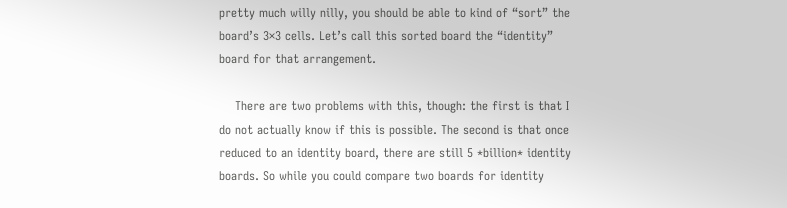pretty much willy nilly, you should be able to kind of “sort” the board’s 3×3 cells. Let’s call this sorted board the “identity” board for that arrangement.

    There are two problems with this, though: the first is that I do not actually know if this is possible. The second is that once reduced to an identity board, there are still 5 *billion* identity boards. So while you could compare two boards for identity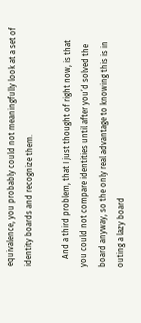equivalence, you probably could not meaningfully look at a set of identity boards and recognize them.

    And a third problem, that I just thought of right now, is that you could not compare identities until after you’d solved the board anyway, so the only real advantage to knowing this is in outing a lazy board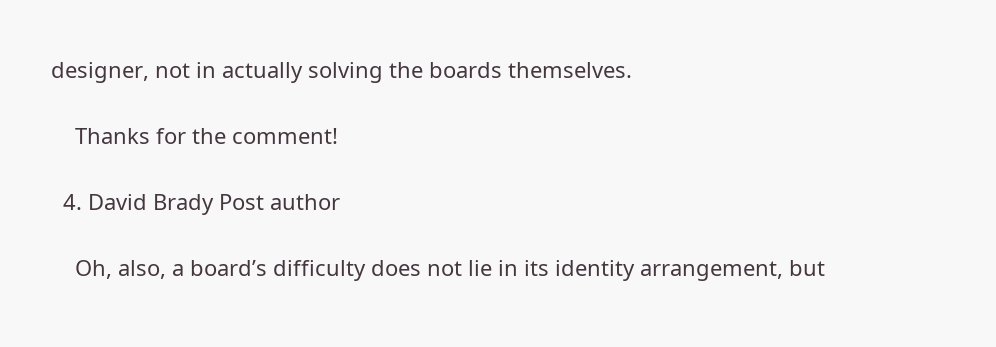designer, not in actually solving the boards themselves.

    Thanks for the comment!

  4. David Brady Post author

    Oh, also, a board’s difficulty does not lie in its identity arrangement, but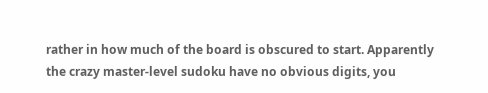rather in how much of the board is obscured to start. Apparently the crazy master-level sudoku have no obvious digits, you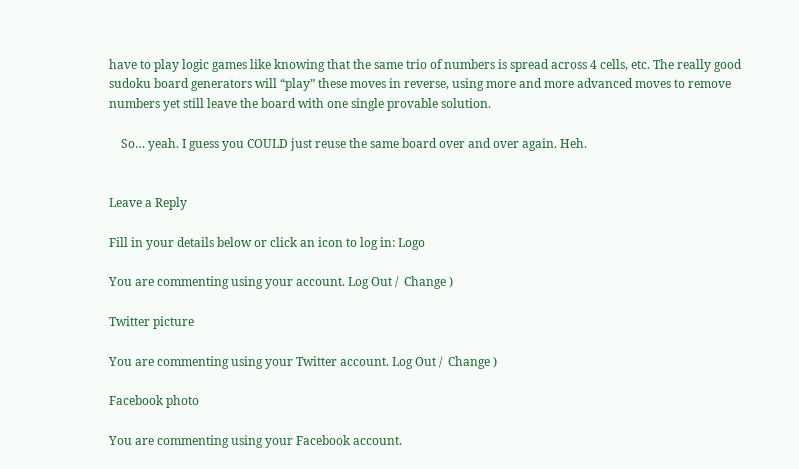have to play logic games like knowing that the same trio of numbers is spread across 4 cells, etc. The really good sudoku board generators will “play” these moves in reverse, using more and more advanced moves to remove numbers yet still leave the board with one single provable solution.

    So… yeah. I guess you COULD just reuse the same board over and over again. Heh.


Leave a Reply

Fill in your details below or click an icon to log in: Logo

You are commenting using your account. Log Out /  Change )

Twitter picture

You are commenting using your Twitter account. Log Out /  Change )

Facebook photo

You are commenting using your Facebook account.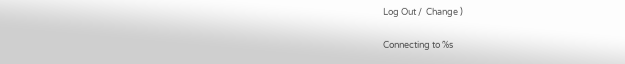Log Out /  Change )

Connecting to %s